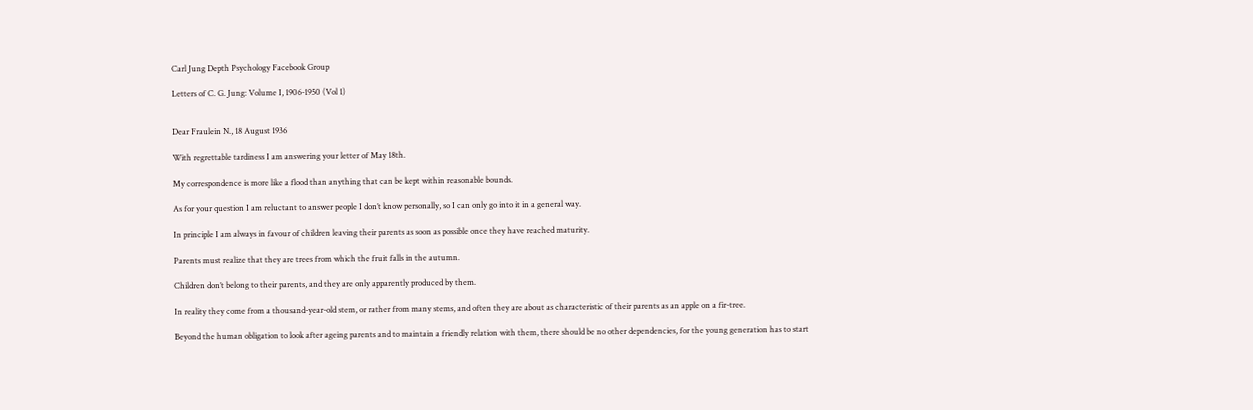Carl Jung Depth Psychology Facebook Group

Letters of C. G. Jung: Volume I, 1906-1950 (Vol 1)


Dear Fraulein N., 18 August 1936

With regrettable tardiness I am answering your letter of May 18th.

My correspondence is more like a flood than anything that can be kept within reasonable bounds.

As for your question I am reluctant to answer people I don’t know personally, so I can only go into it in a general way.

In principle I am always in favour of children leaving their parents as soon as possible once they have reached maturity.

Parents must realize that they are trees from which the fruit falls in the autumn.

Children don’t belong to their parents, and they are only apparently produced by them.

In reality they come from a thousand-year-old stem, or rather from many stems, and often they are about as characteristic of their parents as an apple on a fir-tree.

Beyond the human obligation to look after ageing parents and to maintain a friendly relation with them, there should be no other dependencies, for the young generation has to start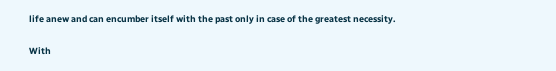life anew and can encumber itself with the past only in case of the greatest necessity.

With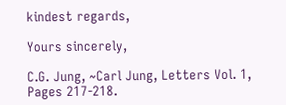kindest regards,

Yours sincerely,

C.G. Jung, ~Carl Jung, Letters Vol. 1, Pages 217-218.